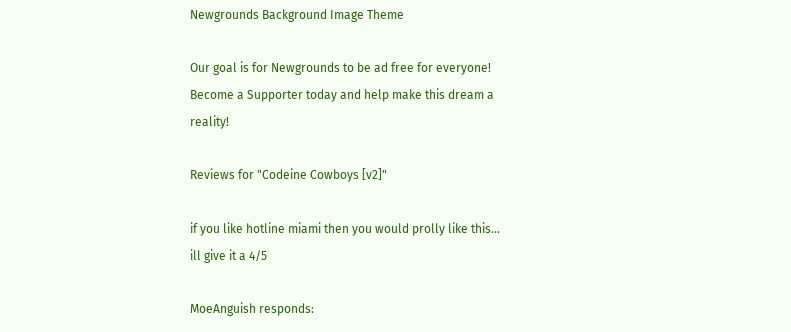Newgrounds Background Image Theme

Our goal is for Newgrounds to be ad free for everyone! Become a Supporter today and help make this dream a reality!

Reviews for "Codeine Cowboys [v2]"

if you like hotline miami then you would prolly like this... ill give it a 4/5

MoeAnguish responds: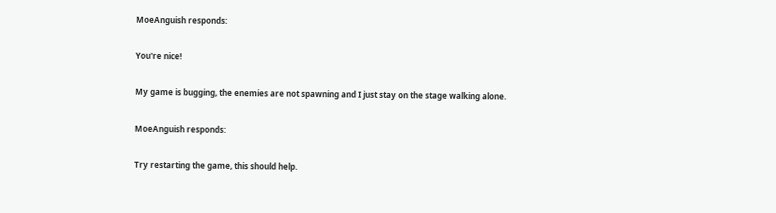MoeAnguish responds:

You're nice!

My game is bugging, the enemies are not spawning and I just stay on the stage walking alone.

MoeAnguish responds:

Try restarting the game, this should help.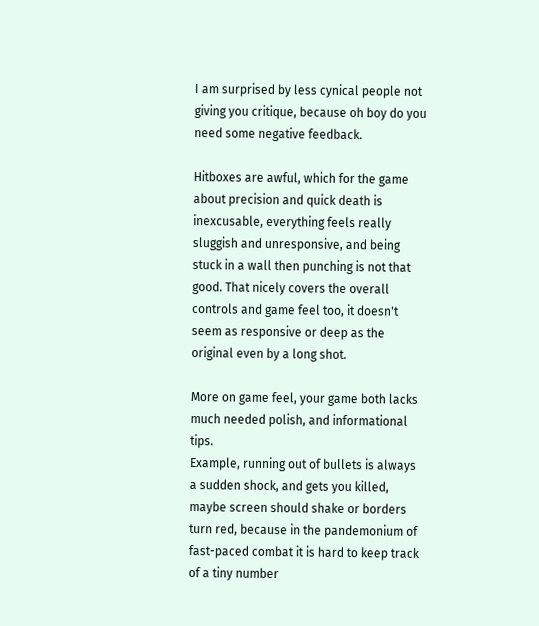I am surprised by less cynical people not giving you critique, because oh boy do you need some negative feedback.

Hitboxes are awful, which for the game about precision and quick death is inexcusable, everything feels really sluggish and unresponsive, and being stuck in a wall then punching is not that good. That nicely covers the overall controls and game feel too, it doesn't seem as responsive or deep as the original even by a long shot.

More on game feel, your game both lacks much needed polish, and informational tips.
Example, running out of bullets is always a sudden shock, and gets you killed, maybe screen should shake or borders turn red, because in the pandemonium of fast-paced combat it is hard to keep track of a tiny number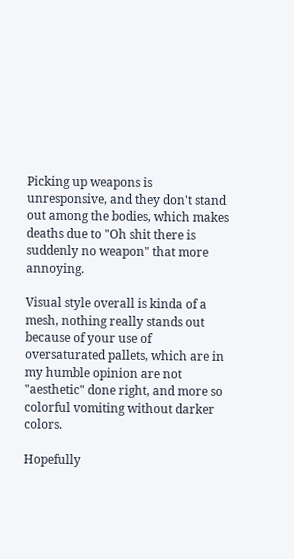Picking up weapons is unresponsive, and they don't stand out among the bodies, which makes deaths due to "Oh shit there is suddenly no weapon" that more annoying.

Visual style overall is kinda of a mesh, nothing really stands out because of your use of oversaturated pallets, which are in my humble opinion are not "aesthetic" done right, and more so colorful vomiting without darker colors.

Hopefully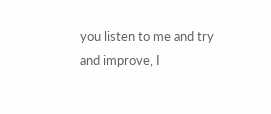you listen to me and try and improve, I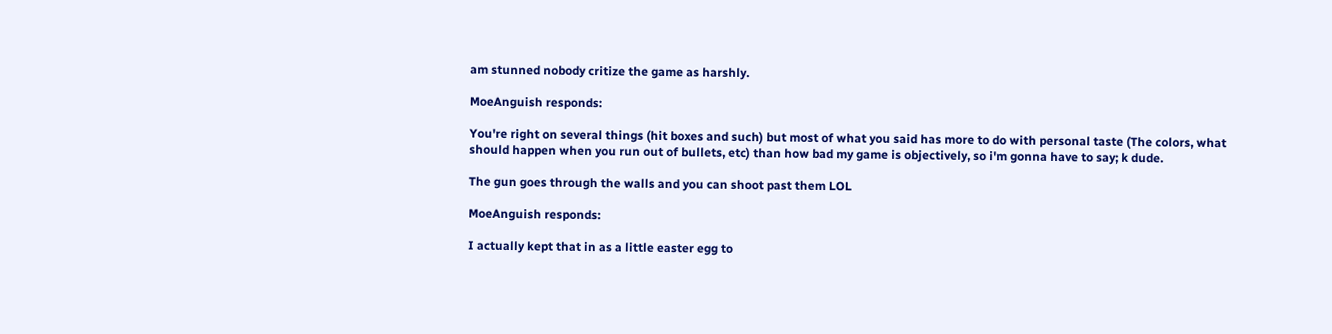am stunned nobody critize the game as harshly.

MoeAnguish responds:

You're right on several things (hit boxes and such) but most of what you said has more to do with personal taste (The colors, what should happen when you run out of bullets, etc) than how bad my game is objectively, so i'm gonna have to say; k dude.

The gun goes through the walls and you can shoot past them LOL

MoeAnguish responds:

I actually kept that in as a little easter egg to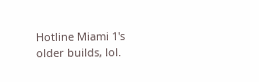Hotline Miami 1's older builds, lol.